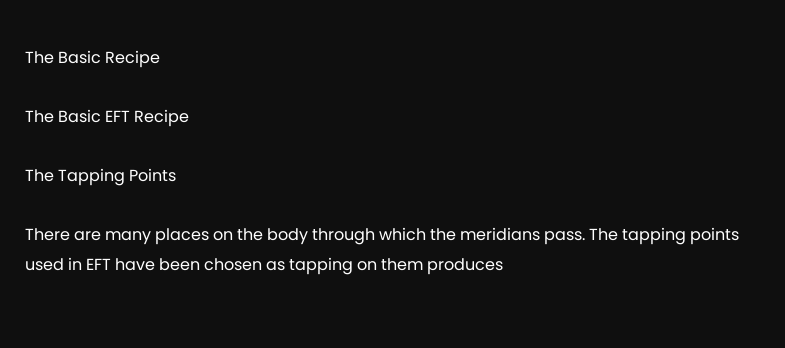The Basic Recipe

The Basic EFT Recipe

The Tapping Points

There are many places on the body through which the meridians pass. The tapping points used in EFT have been chosen as tapping on them produces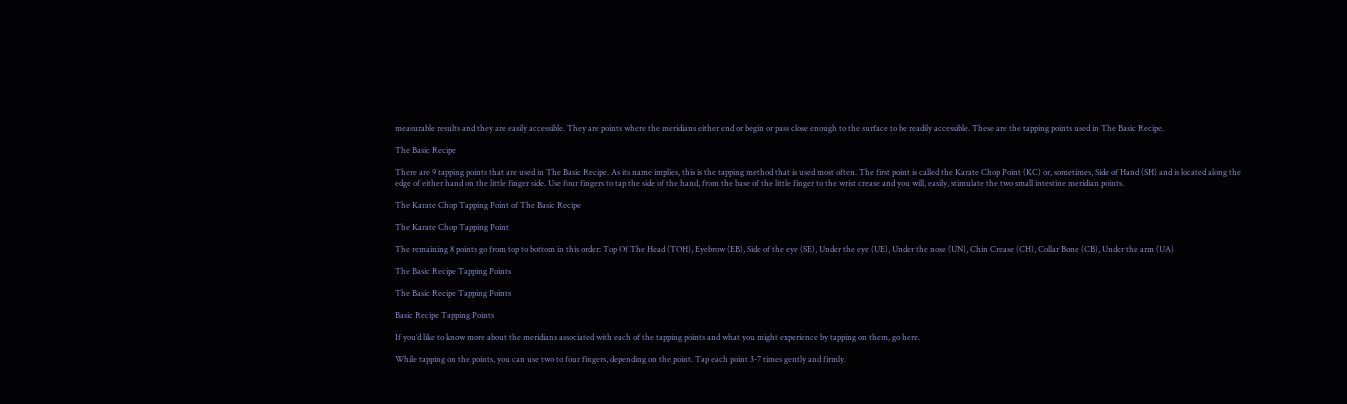measurable results and they are easily accessible. They are points where the meridians either end or begin or pass close enough to the surface to be readily accessible. These are the tapping points used in The Basic Recipe.

The Basic Recipe

There are 9 tapping points that are used in The Basic Recipe. As its name implies, this is the tapping method that is used most often. The first point is called the Karate Chop Point (KC) or, sometimes, Side of Hand (SH) and is located along the edge of either hand on the little finger side. Use four fingers to tap the side of the hand, from the base of the little finger to the wrist crease and you will, easily, stimulate the two small intestine meridian points.

The Karate Chop Tapping Point of The Basic Recipe

The Karate Chop Tapping Point

The remaining 8 points go from top to bottom in this order: Top Of The Head (TOH), Eyebrow (EB), Side of the eye (SE), Under the eye (UE), Under the nose (UN), Chin Crease (CH), Collar Bone (CB), Under the arm (UA)

The Basic Recipe Tapping Points

The Basic Recipe Tapping Points

Basic Recipe Tapping Points

If you’d like to know more about the meridians associated with each of the tapping points and what you might experience by tapping on them, go here.

While tapping on the points, you can use two to four fingers, depending on the point. Tap each point 3-7 times gently and firmly.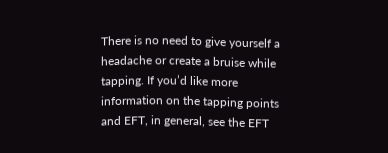There is no need to give yourself a headache or create a bruise while tapping. If you’d like more information on the tapping points and EFT, in general, see the EFT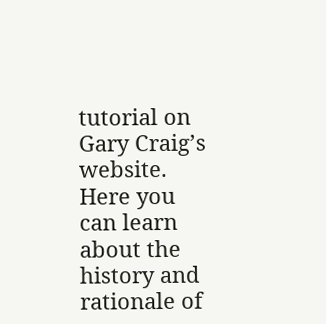tutorial on Gary Craig’s website. Here you can learn about the history and rationale of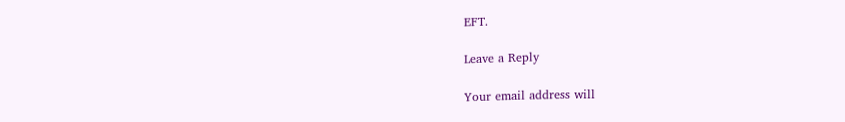EFT.

Leave a Reply

Your email address will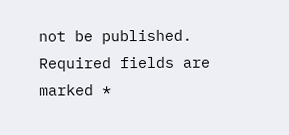not be published. Required fields are marked *